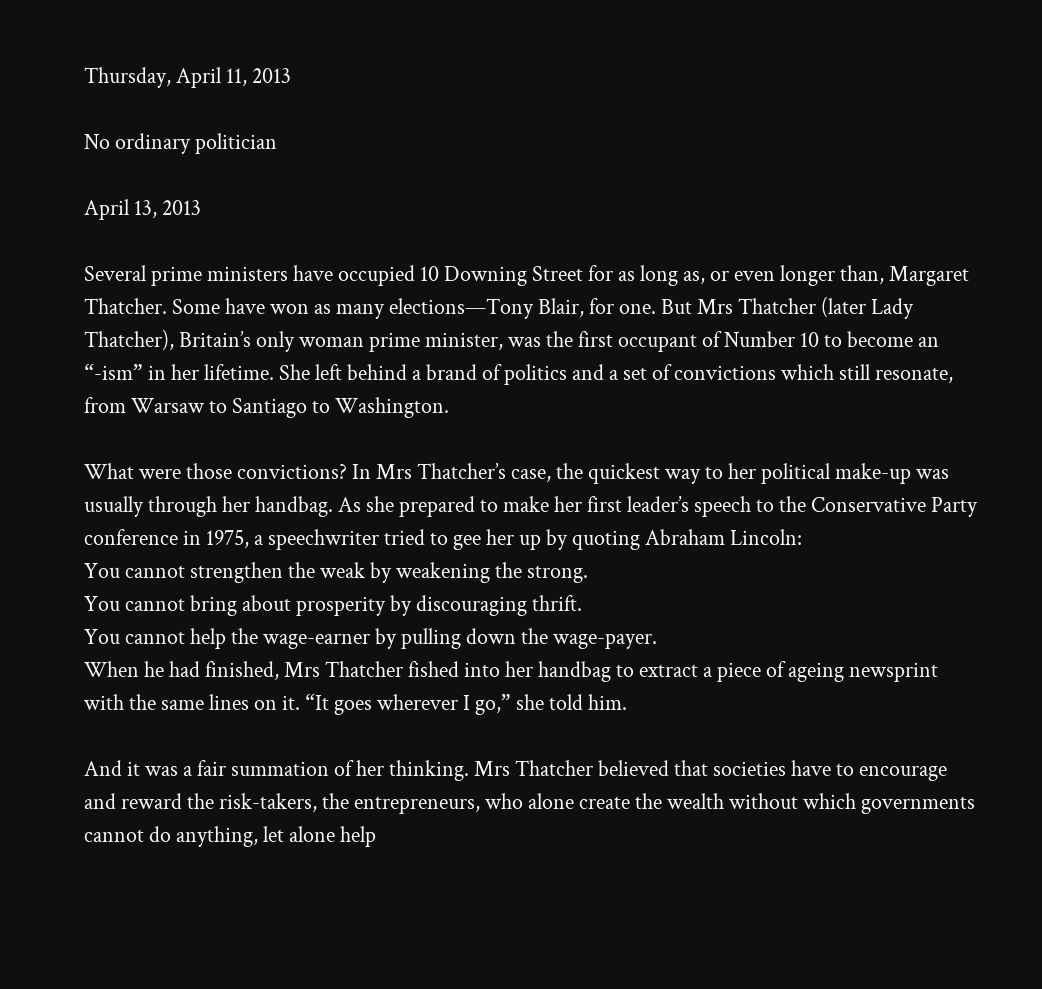Thursday, April 11, 2013

No ordinary politician

April 13, 2013

Several prime ministers have occupied 10 Downing Street for as long as, or even longer than, Margaret Thatcher. Some have won as many elections—Tony Blair, for one. But Mrs Thatcher (later Lady Thatcher), Britain’s only woman prime minister, was the first occupant of Number 10 to become an “-ism” in her lifetime. She left behind a brand of politics and a set of convictions which still resonate, from Warsaw to Santiago to Washington.

What were those convictions? In Mrs Thatcher’s case, the quickest way to her political make-up was usually through her handbag. As she prepared to make her first leader’s speech to the Conservative Party conference in 1975, a speechwriter tried to gee her up by quoting Abraham Lincoln:
You cannot strengthen the weak by weakening the strong.
You cannot bring about prosperity by discouraging thrift.
You cannot help the wage-earner by pulling down the wage-payer.
When he had finished, Mrs Thatcher fished into her handbag to extract a piece of ageing newsprint with the same lines on it. “It goes wherever I go,” she told him.

And it was a fair summation of her thinking. Mrs Thatcher believed that societies have to encourage and reward the risk-takers, the entrepreneurs, who alone create the wealth without which governments cannot do anything, let alone help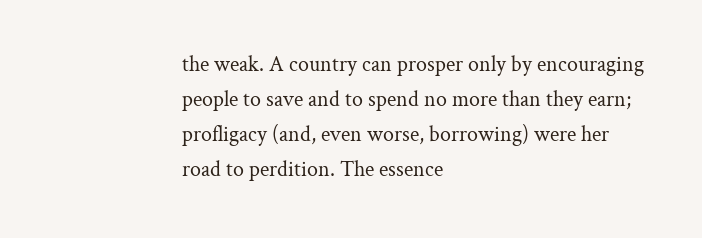the weak. A country can prosper only by encouraging people to save and to spend no more than they earn; profligacy (and, even worse, borrowing) were her road to perdition. The essence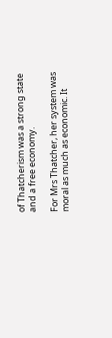of Thatcherism was a strong state and a free economy.

For Mrs Thatcher, her system was moral as much as economic. It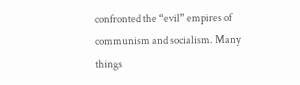confronted the “evil” empires of communism and socialism. Many things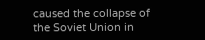caused the collapse of the Soviet Union in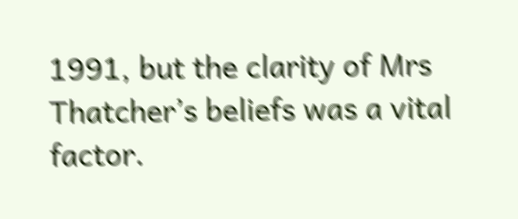1991, but the clarity of Mrs Thatcher’s beliefs was a vital factor.